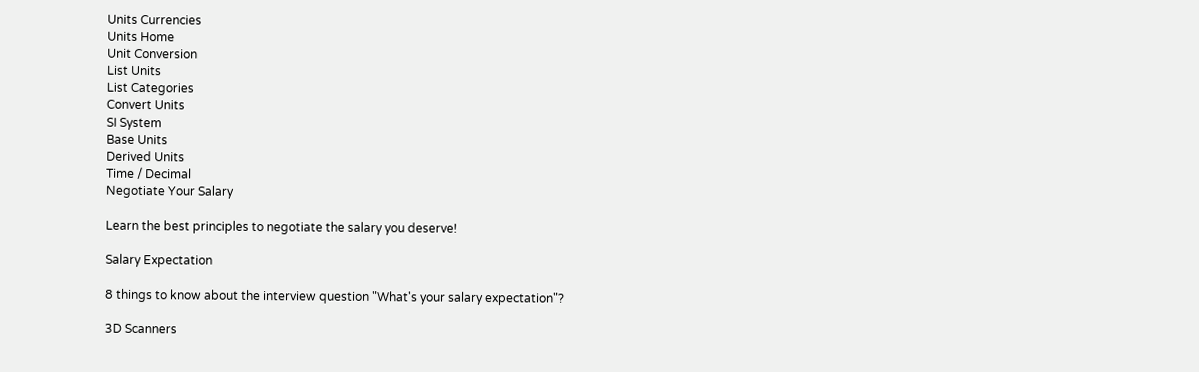Units Currencies
Units Home
Unit Conversion
List Units
List Categories
Convert Units
SI System
Base Units
Derived Units
Time / Decimal
Negotiate Your Salary

Learn the best principles to negotiate the salary you deserve!

Salary Expectation

8 things to know about the interview question "What's your salary expectation"?

3D Scanners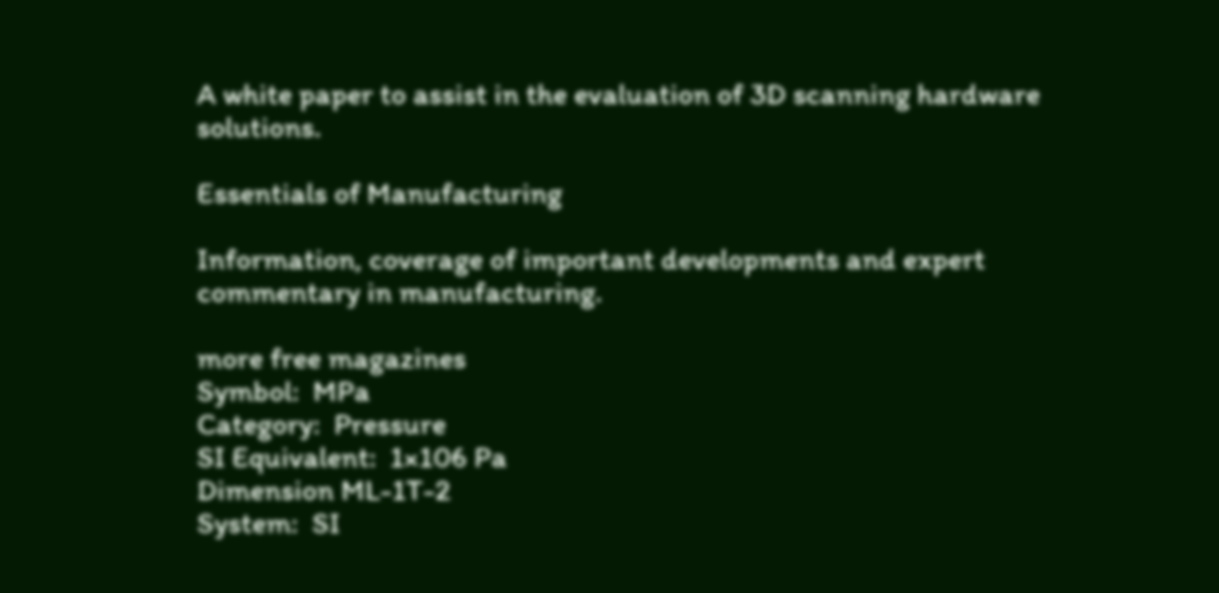A white paper to assist in the evaluation of 3D scanning hardware solutions.

Essentials of Manufacturing

Information, coverage of important developments and expert commentary in manufacturing.

more free magazines
Symbol:  MPa
Category:  Pressure
SI Equivalent:  1×106 Pa
Dimension ML-1T-2
System:  SI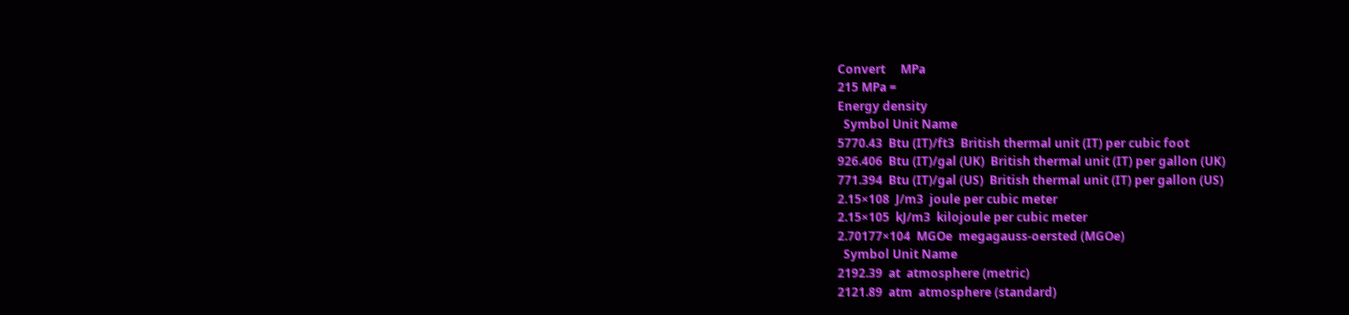Convert     MPa
215 MPa =
Energy density
  Symbol Unit Name
5770.43  Btu (IT)/ft3  British thermal unit (IT) per cubic foot
926.406  Btu (IT)/gal (UK)  British thermal unit (IT) per gallon (UK)
771.394  Btu (IT)/gal (US)  British thermal unit (IT) per gallon (US)
2.15×108  J/m3  joule per cubic meter
2.15×105  kJ/m3  kilojoule per cubic meter
2.70177×104  MGOe  megagauss-oersted (MGOe)
  Symbol Unit Name
2192.39  at  atmosphere (metric)
2121.89  atm  atmosphere (standard)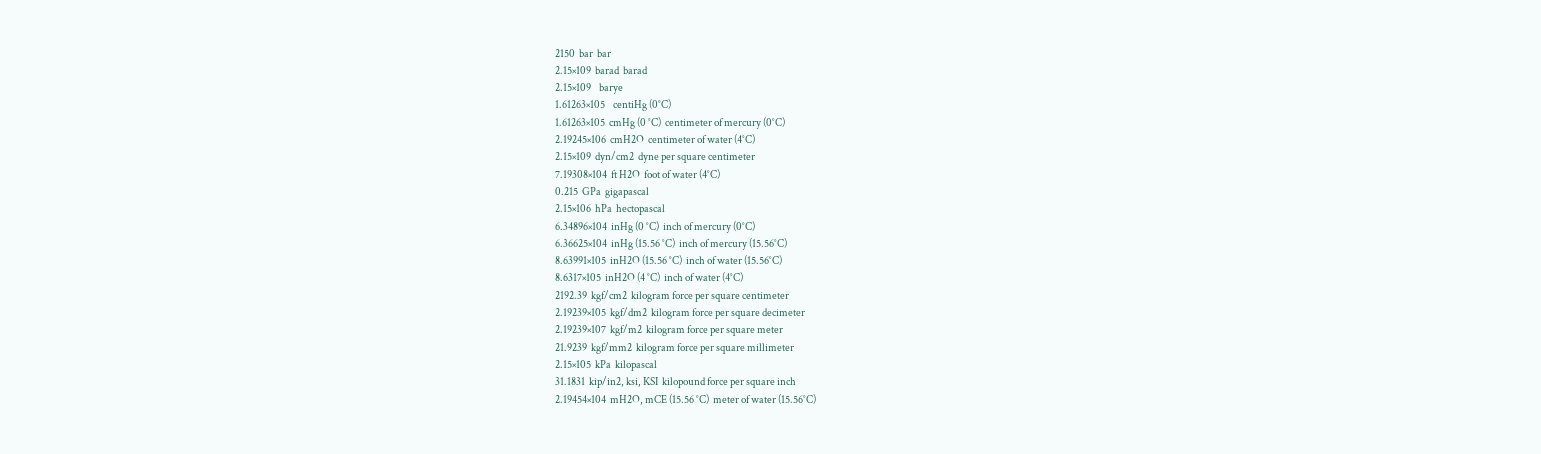2150  bar  bar
2.15×109  barad  barad
2.15×109    barye
1.61263×105    centiHg (0°C)
1.61263×105  cmHg (0 °C)  centimeter of mercury (0°C)
2.19245×106  cmH2O  centimeter of water (4°C)
2.15×109  dyn/cm2  dyne per square centimeter
7.19308×104  ft H2O  foot of water (4°C)
0.215  GPa  gigapascal
2.15×106  hPa  hectopascal
6.34896×104  inHg (0 °C)  inch of mercury (0°C)
6.36625×104  inHg (15.56 °C)  inch of mercury (15.56°C)
8.63991×105  inH2O (15.56 °C)  inch of water (15.56°C)
8.6317×105  inH2O (4 °C)  inch of water (4°C)
2192.39  kgf/cm2  kilogram force per square centimeter
2.19239×105  kgf/dm2  kilogram force per square decimeter
2.19239×107  kgf/m2  kilogram force per square meter
21.9239  kgf/mm2  kilogram force per square millimeter
2.15×105  kPa  kilopascal
31.1831  kip/in2, ksi, KSI  kilopound force per square inch
2.19454×104  mH2O, mCE (15.56 °C)  meter of water (15.56°C)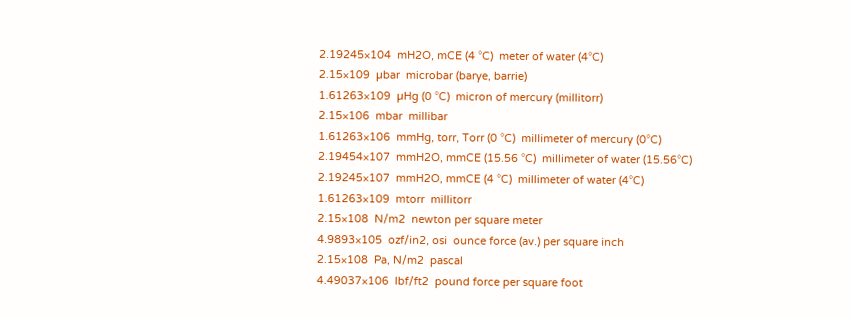2.19245×104  mH2O, mCE (4 °C)  meter of water (4°C)
2.15×109  µbar  microbar (barye, barrie)
1.61263×109  µHg (0 °C)  micron of mercury (millitorr)
2.15×106  mbar  millibar
1.61263×106  mmHg, torr, Torr (0 °C)  millimeter of mercury (0°C)
2.19454×107  mmH2O, mmCE (15.56 °C)  millimeter of water (15.56°C)
2.19245×107  mmH2O, mmCE (4 °C)  millimeter of water (4°C)
1.61263×109  mtorr  millitorr
2.15×108  N/m2  newton per square meter
4.9893×105  ozf/in2, osi  ounce force (av.) per square inch
2.15×108  Pa, N/m2  pascal
4.49037×106  lbf/ft2  pound force per square foot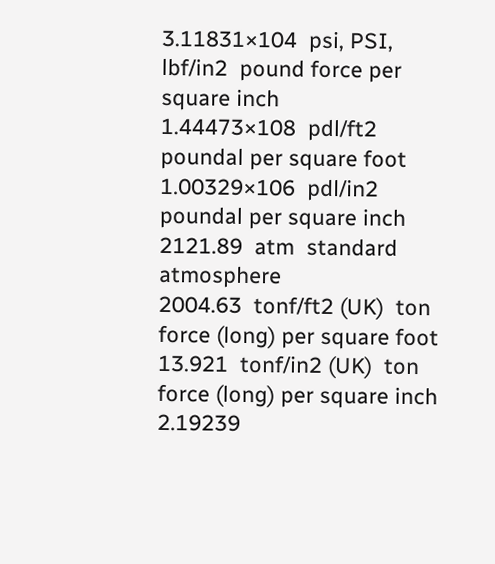3.11831×104  psi, PSI, lbf/in2  pound force per square inch
1.44473×108  pdl/ft2  poundal per square foot
1.00329×106  pdl/in2  poundal per square inch
2121.89  atm  standard atmosphere
2004.63  tonf/ft2 (UK)  ton force (long) per square foot
13.921  tonf/in2 (UK)  ton force (long) per square inch
2.19239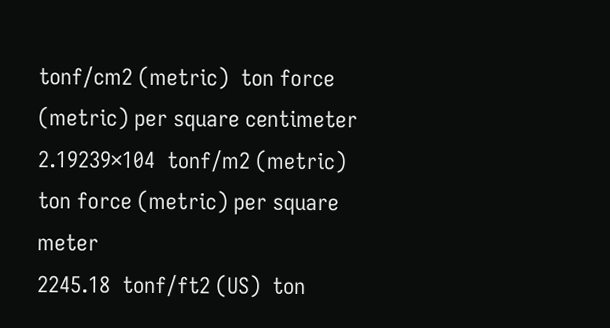tonf/cm2 (metric)  ton force (metric) per square centimeter
2.19239×104  tonf/m2 (metric)  ton force (metric) per square meter
2245.18  tonf/ft2 (US)  ton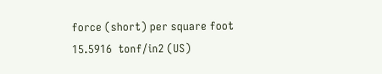force (short) per square foot
15.5916  tonf/in2 (US)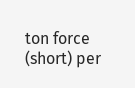ton force (short) per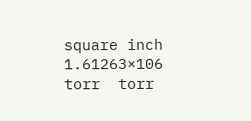square inch
1.61263×106  torr  torr